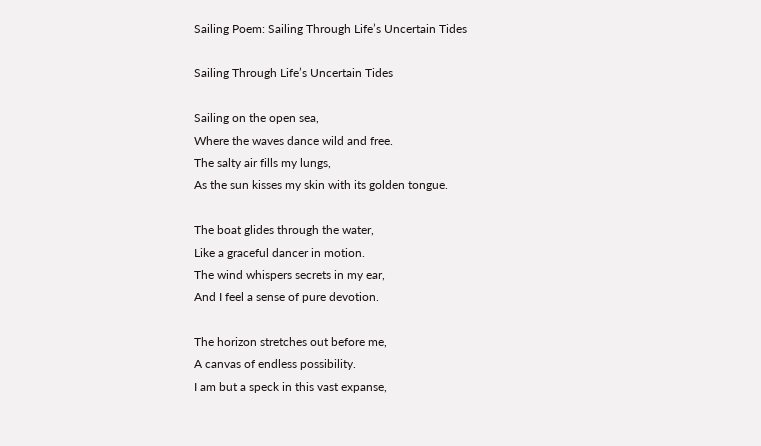Sailing Poem: Sailing Through Life’s Uncertain Tides

Sailing Through Life’s Uncertain Tides

Sailing on the open sea,
Where the waves dance wild and free.
The salty air fills my lungs,
As the sun kisses my skin with its golden tongue.

The boat glides through the water,
Like a graceful dancer in motion.
The wind whispers secrets in my ear,
And I feel a sense of pure devotion.

The horizon stretches out before me,
A canvas of endless possibility.
I am but a speck in this vast expanse,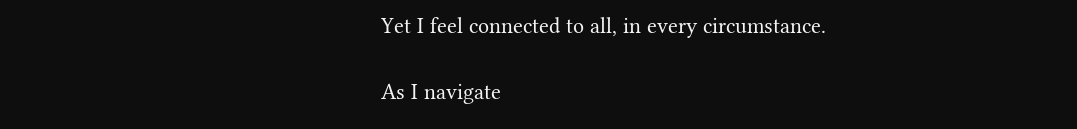Yet I feel connected to all, in every circumstance.

As I navigate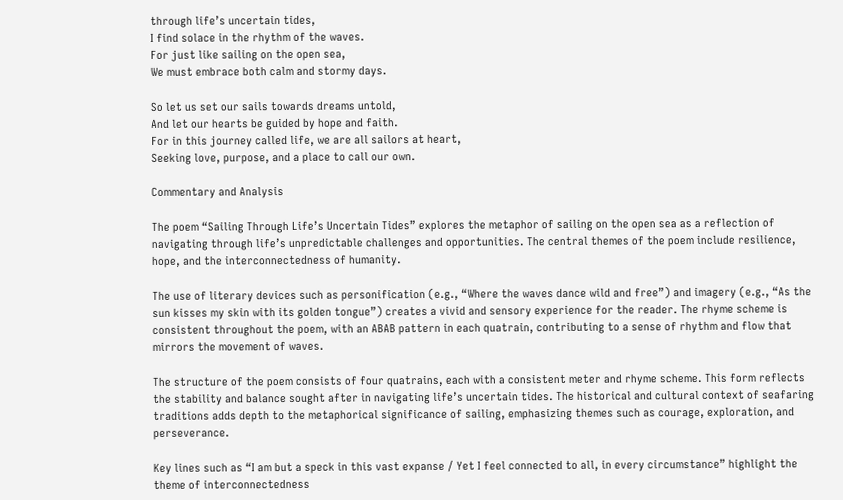through life’s uncertain tides,
I find solace in the rhythm of the waves.
For just like sailing on the open sea,
We must embrace both calm and stormy days.

So let us set our sails towards dreams untold,
And let our hearts be guided by hope and faith.
For in this journey called life, we are all sailors at heart,
Seeking love, purpose, and a place to call our own.

Commentary and Analysis

The poem “Sailing Through Life’s Uncertain Tides” explores the metaphor of sailing on the open sea as a reflection of navigating through life’s unpredictable challenges and opportunities. The central themes of the poem include resilience, hope, and the interconnectedness of humanity.

The use of literary devices such as personification (e.g., “Where the waves dance wild and free”) and imagery (e.g., “As the sun kisses my skin with its golden tongue”) creates a vivid and sensory experience for the reader. The rhyme scheme is consistent throughout the poem, with an ABAB pattern in each quatrain, contributing to a sense of rhythm and flow that mirrors the movement of waves.

The structure of the poem consists of four quatrains, each with a consistent meter and rhyme scheme. This form reflects the stability and balance sought after in navigating life’s uncertain tides. The historical and cultural context of seafaring traditions adds depth to the metaphorical significance of sailing, emphasizing themes such as courage, exploration, and perseverance.

Key lines such as “I am but a speck in this vast expanse / Yet I feel connected to all, in every circumstance” highlight the theme of interconnectedness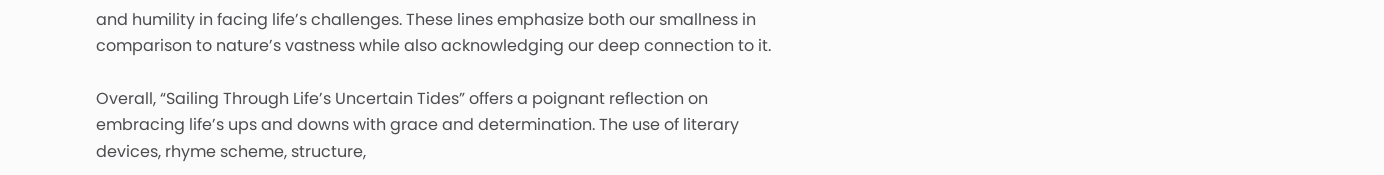and humility in facing life’s challenges. These lines emphasize both our smallness in comparison to nature’s vastness while also acknowledging our deep connection to it.

Overall, “Sailing Through Life’s Uncertain Tides” offers a poignant reflection on embracing life’s ups and downs with grace and determination. The use of literary devices, rhyme scheme, structure,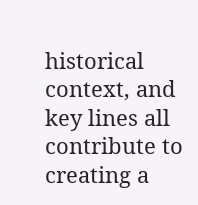historical context, and key lines all contribute to creating a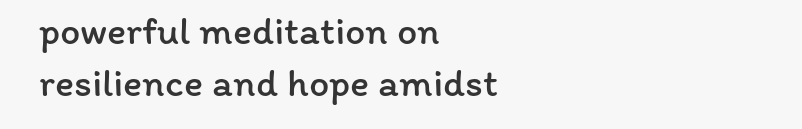powerful meditation on resilience and hope amidst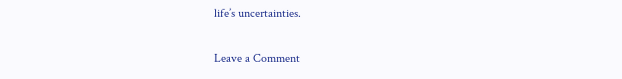life’s uncertainties.

Leave a Comment